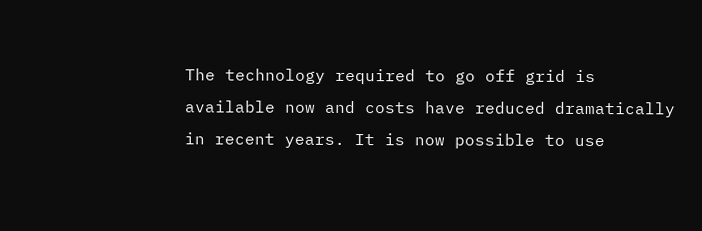The technology required to go off grid is available now and costs have reduced dramatically in recent years. It is now possible to use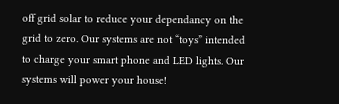off grid solar to reduce your dependancy on the grid to zero. Our systems are not “toys” intended to charge your smart phone and LED lights. Our systems will power your house!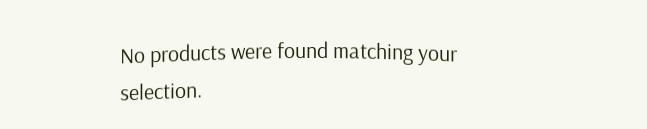No products were found matching your selection.